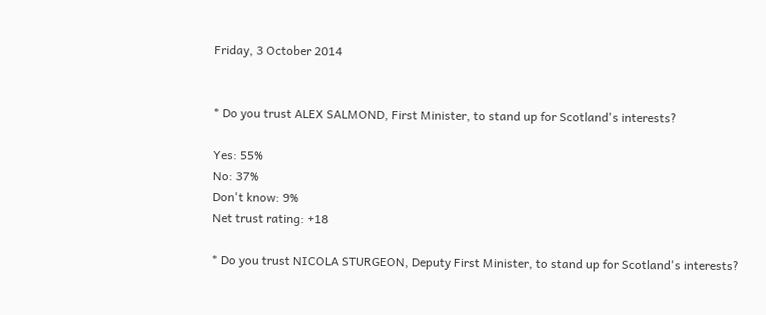Friday, 3 October 2014


* Do you trust ALEX SALMOND, First Minister, to stand up for Scotland's interests?

Yes: 55%
No: 37%
Don't know: 9%
Net trust rating: +18

* Do you trust NICOLA STURGEON, Deputy First Minister, to stand up for Scotland's interests?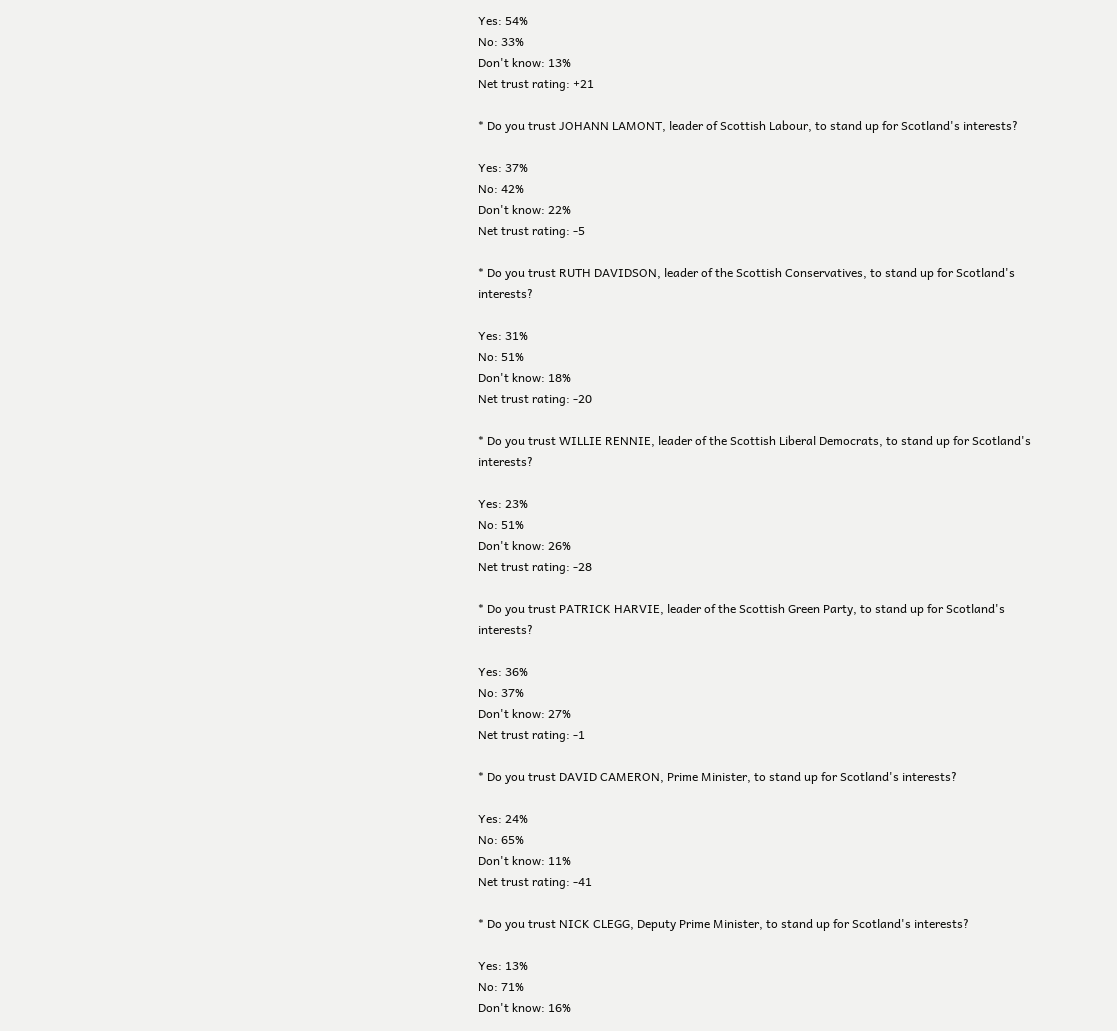Yes: 54%
No: 33%
Don't know: 13%
Net trust rating: +21

* Do you trust JOHANN LAMONT, leader of Scottish Labour, to stand up for Scotland's interests?

Yes: 37%
No: 42%
Don't know: 22%
Net trust rating: -5

* Do you trust RUTH DAVIDSON, leader of the Scottish Conservatives, to stand up for Scotland's interests?

Yes: 31%
No: 51%
Don't know: 18%
Net trust rating: -20

* Do you trust WILLIE RENNIE, leader of the Scottish Liberal Democrats, to stand up for Scotland's interests?

Yes: 23%
No: 51%
Don't know: 26%
Net trust rating: -28

* Do you trust PATRICK HARVIE, leader of the Scottish Green Party, to stand up for Scotland's interests?

Yes: 36%
No: 37%
Don't know: 27%
Net trust rating: -1

* Do you trust DAVID CAMERON, Prime Minister, to stand up for Scotland's interests?

Yes: 24%
No: 65%
Don't know: 11%
Net trust rating: -41

* Do you trust NICK CLEGG, Deputy Prime Minister, to stand up for Scotland's interests?

Yes: 13%
No: 71%
Don't know: 16%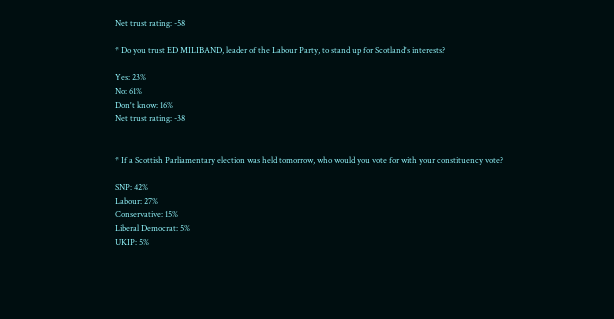Net trust rating: -58

* Do you trust ED MILIBAND, leader of the Labour Party, to stand up for Scotland's interests?

Yes: 23%
No: 61%
Don't know: 16%
Net trust rating: -38


* If a Scottish Parliamentary election was held tomorrow, who would you vote for with your constituency vote?

SNP: 42%
Labour: 27%
Conservative: 15%
Liberal Democrat: 5%
UKIP: 5%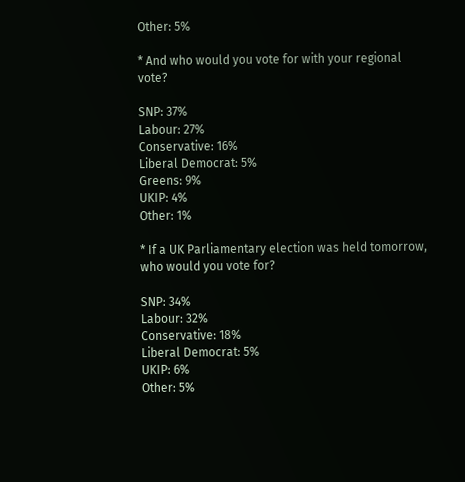Other: 5%

* And who would you vote for with your regional vote?

SNP: 37%
Labour: 27%
Conservative: 16%
Liberal Democrat: 5%
Greens: 9%
UKIP: 4%
Other: 1%

* If a UK Parliamentary election was held tomorrow, who would you vote for?

SNP: 34%
Labour: 32%
Conservative: 18%
Liberal Democrat: 5%
UKIP: 6%
Other: 5%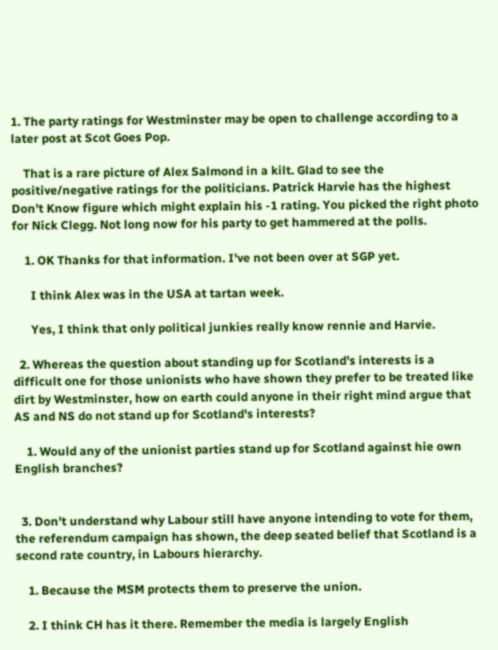1. The party ratings for Westminster may be open to challenge according to a later post at Scot Goes Pop.

    That is a rare picture of Alex Salmond in a kilt. Glad to see the positive/negative ratings for the politicians. Patrick Harvie has the highest Don't Know figure which might explain his -1 rating. You picked the right photo for Nick Clegg. Not long now for his party to get hammered at the polls.

    1. OK Thanks for that information. I've not been over at SGP yet.

      I think Alex was in the USA at tartan week.

      Yes, I think that only political junkies really know rennie and Harvie.

  2. Whereas the question about standing up for Scotland's interests is a difficult one for those unionists who have shown they prefer to be treated like dirt by Westminster, how on earth could anyone in their right mind argue that AS and NS do not stand up for Scotland's interests?

    1. Would any of the unionist parties stand up for Scotland against hie own English branches?


  3. Don't understand why Labour still have anyone intending to vote for them, the referendum campaign has shown, the deep seated belief that Scotland is a second rate country, in Labours hierarchy.

    1. Because the MSM protects them to preserve the union.

    2. I think CH has it there. Remember the media is largely English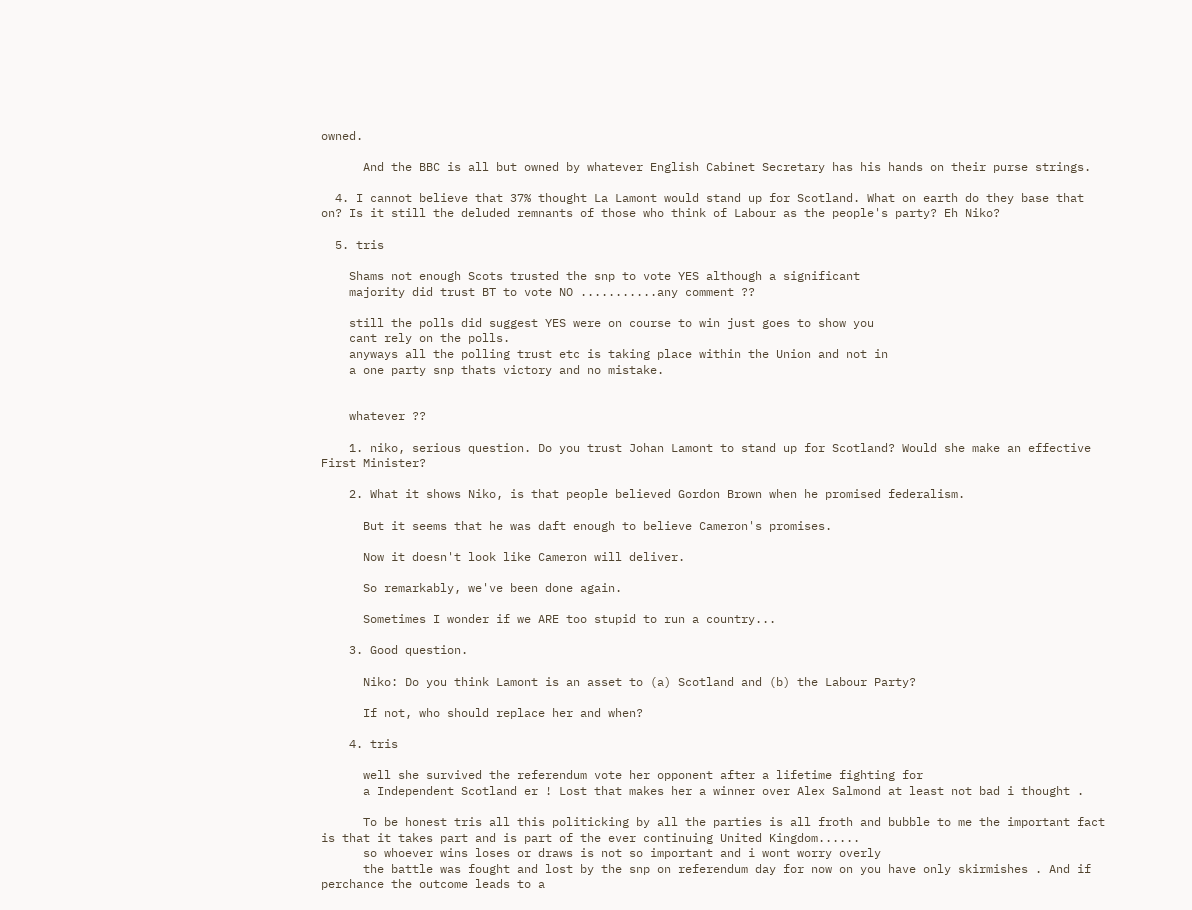owned.

      And the BBC is all but owned by whatever English Cabinet Secretary has his hands on their purse strings.

  4. I cannot believe that 37% thought La Lamont would stand up for Scotland. What on earth do they base that on? Is it still the deluded remnants of those who think of Labour as the people's party? Eh Niko?

  5. tris

    Shams not enough Scots trusted the snp to vote YES although a significant
    majority did trust BT to vote NO ...........any comment ??

    still the polls did suggest YES were on course to win just goes to show you
    cant rely on the polls.
    anyways all the polling trust etc is taking place within the Union and not in
    a one party snp thats victory and no mistake.


    whatever ??

    1. niko, serious question. Do you trust Johan Lamont to stand up for Scotland? Would she make an effective First Minister?

    2. What it shows Niko, is that people believed Gordon Brown when he promised federalism.

      But it seems that he was daft enough to believe Cameron's promises.

      Now it doesn't look like Cameron will deliver.

      So remarkably, we've been done again.

      Sometimes I wonder if we ARE too stupid to run a country...

    3. Good question.

      Niko: Do you think Lamont is an asset to (a) Scotland and (b) the Labour Party?

      If not, who should replace her and when?

    4. tris

      well she survived the referendum vote her opponent after a lifetime fighting for
      a Independent Scotland er ! Lost that makes her a winner over Alex Salmond at least not bad i thought .

      To be honest tris all this politicking by all the parties is all froth and bubble to me the important fact is that it takes part and is part of the ever continuing United Kingdom......
      so whoever wins loses or draws is not so important and i wont worry overly
      the battle was fought and lost by the snp on referendum day for now on you have only skirmishes . And if perchance the outcome leads to a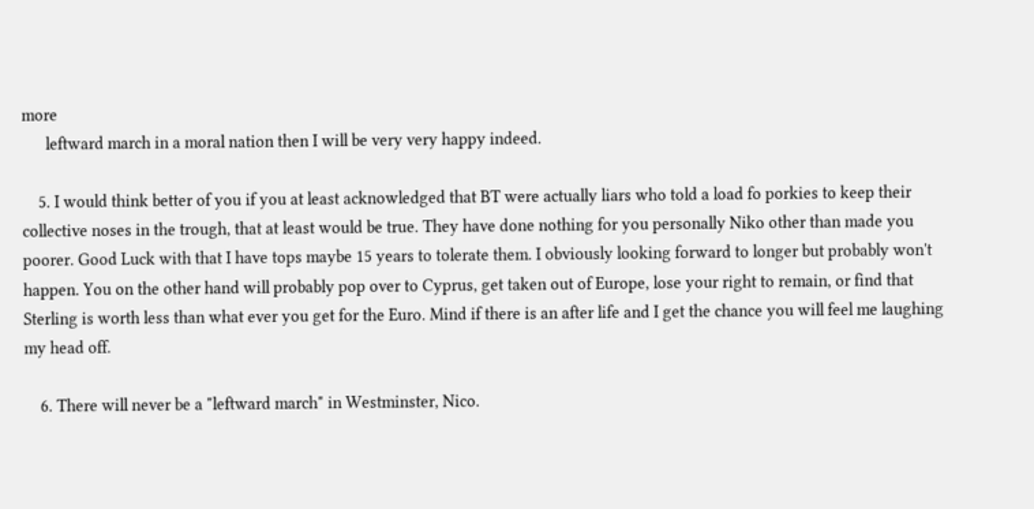more
      leftward march in a moral nation then I will be very very happy indeed.

    5. I would think better of you if you at least acknowledged that BT were actually liars who told a load fo porkies to keep their collective noses in the trough, that at least would be true. They have done nothing for you personally Niko other than made you poorer. Good Luck with that I have tops maybe 15 years to tolerate them. I obviously looking forward to longer but probably won't happen. You on the other hand will probably pop over to Cyprus, get taken out of Europe, lose your right to remain, or find that Sterling is worth less than what ever you get for the Euro. Mind if there is an after life and I get the chance you will feel me laughing my head off.

    6. There will never be a "leftward march" in Westminster, Nico.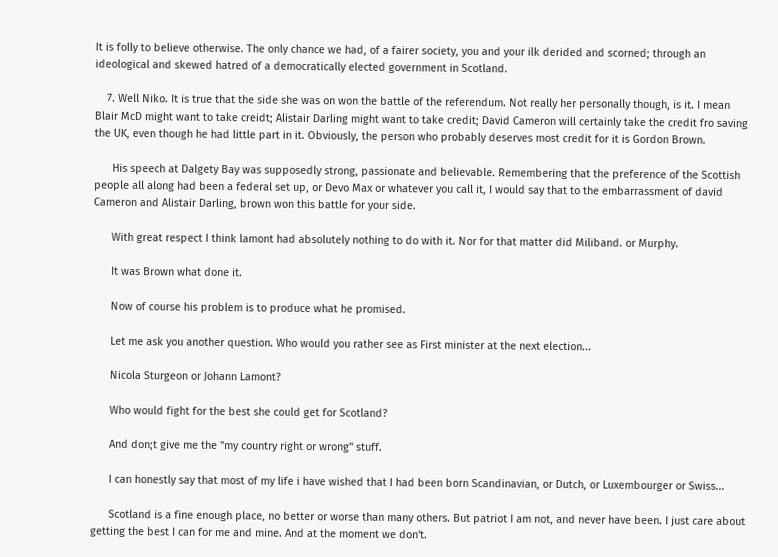It is folly to believe otherwise. The only chance we had, of a fairer society, you and your ilk derided and scorned; through an ideological and skewed hatred of a democratically elected government in Scotland.

    7. Well Niko. It is true that the side she was on won the battle of the referendum. Not really her personally though, is it. I mean Blair McD might want to take creidt; Alistair Darling might want to take credit; David Cameron will certainly take the credit fro saving the UK, even though he had little part in it. Obviously, the person who probably deserves most credit for it is Gordon Brown.

      His speech at Dalgety Bay was supposedly strong, passionate and believable. Remembering that the preference of the Scottish people all along had been a federal set up, or Devo Max or whatever you call it, I would say that to the embarrassment of david Cameron and Alistair Darling, brown won this battle for your side.

      With great respect I think lamont had absolutely nothing to do with it. Nor for that matter did Miliband. or Murphy.

      It was Brown what done it.

      Now of course his problem is to produce what he promised.

      Let me ask you another question. Who would you rather see as First minister at the next election...

      Nicola Sturgeon or Johann Lamont?

      Who would fight for the best she could get for Scotland?

      And don;t give me the "my country right or wrong" stuff.

      I can honestly say that most of my life i have wished that I had been born Scandinavian, or Dutch, or Luxembourger or Swiss...

      Scotland is a fine enough place, no better or worse than many others. But patriot I am not, and never have been. I just care about getting the best I can for me and mine. And at the moment we don't.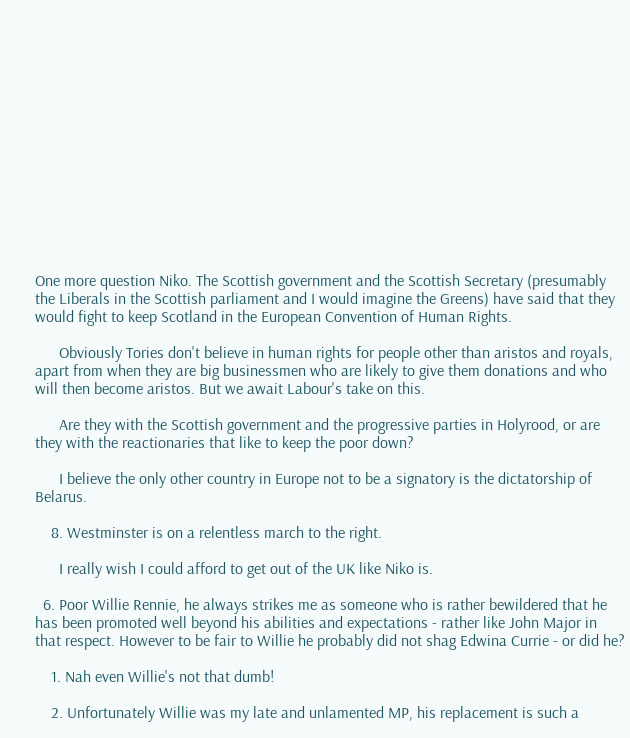One more question Niko. The Scottish government and the Scottish Secretary (presumably the Liberals in the Scottish parliament and I would imagine the Greens) have said that they would fight to keep Scotland in the European Convention of Human Rights.

      Obviously Tories don't believe in human rights for people other than aristos and royals, apart from when they are big businessmen who are likely to give them donations and who will then become aristos. But we await Labour's take on this.

      Are they with the Scottish government and the progressive parties in Holyrood, or are they with the reactionaries that like to keep the poor down?

      I believe the only other country in Europe not to be a signatory is the dictatorship of Belarus.

    8. Westminster is on a relentless march to the right.

      I really wish I could afford to get out of the UK like Niko is.

  6. Poor Willie Rennie, he always strikes me as someone who is rather bewildered that he has been promoted well beyond his abilities and expectations - rather like John Major in that respect. However to be fair to Willie he probably did not shag Edwina Currie - or did he?

    1. Nah even Willie's not that dumb!

    2. Unfortunately Willie was my late and unlamented MP, his replacement is such a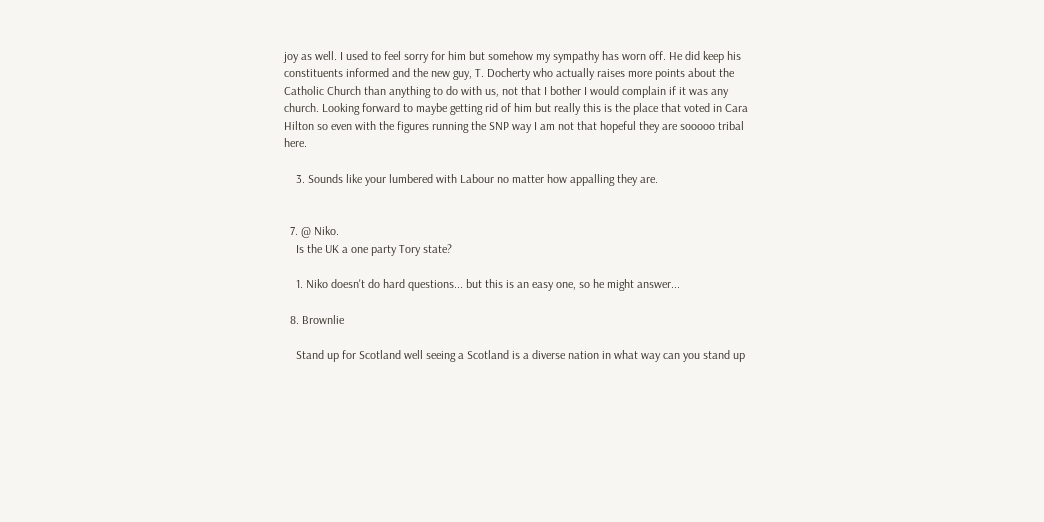joy as well. I used to feel sorry for him but somehow my sympathy has worn off. He did keep his constituents informed and the new guy, T. Docherty who actually raises more points about the Catholic Church than anything to do with us, not that I bother I would complain if it was any church. Looking forward to maybe getting rid of him but really this is the place that voted in Cara Hilton so even with the figures running the SNP way I am not that hopeful they are sooooo tribal here.

    3. Sounds like your lumbered with Labour no matter how appalling they are.


  7. @ Niko.
    Is the UK a one party Tory state?

    1. Niko doesn't do hard questions... but this is an easy one, so he might answer...

  8. Brownlie

    Stand up for Scotland well seeing a Scotland is a diverse nation in what way can you stand up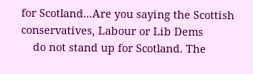for Scotland...Are you saying the Scottish conservatives, Labour or Lib Dems
    do not stand up for Scotland. The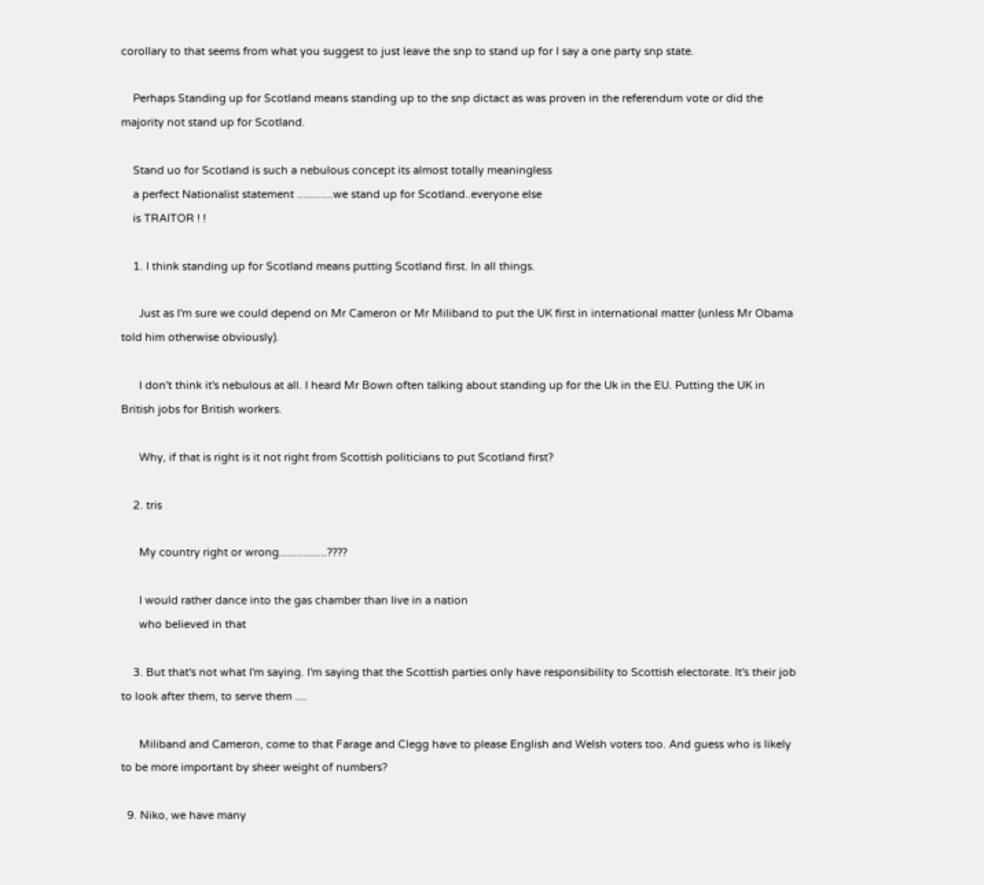corollary to that seems from what you suggest to just leave the snp to stand up for I say a one party snp state.

    Perhaps Standing up for Scotland means standing up to the snp dictact as was proven in the referendum vote or did the majority not stand up for Scotland.

    Stand uo for Scotland is such a nebulous concept its almost totally meaningless
    a perfect Nationalist statement ............we stand up for Scotland..everyone else
    is TRAITOR ! !

    1. I think standing up for Scotland means putting Scotland first. In all things.

      Just as I'm sure we could depend on Mr Cameron or Mr Miliband to put the UK first in international matter (unless Mr Obama told him otherwise obviously).

      I don't think it's nebulous at all. I heard Mr Bown often talking about standing up for the Uk in the EU. Putting the UK in British jobs for British workers.

      Why, if that is right is it not right from Scottish politicians to put Scotland first?

    2. tris

      My country right or wrong................????

      I would rather dance into the gas chamber than live in a nation
      who believed in that

    3. But that's not what I'm saying. I'm saying that the Scottish parties only have responsibility to Scottish electorate. It's their job to look after them, to serve them ....

      Miliband and Cameron, come to that Farage and Clegg have to please English and Welsh voters too. And guess who is likely to be more important by sheer weight of numbers?

  9. Niko, we have many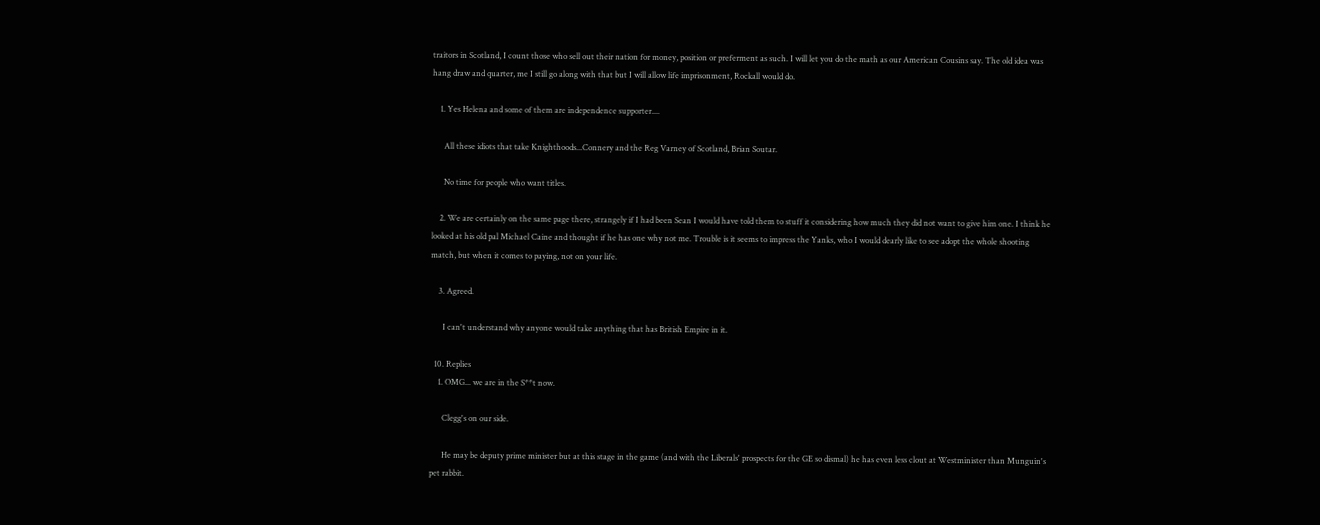traitors in Scotland, I count those who sell out their nation for money, position or preferment as such. I will let you do the math as our American Cousins say. The old idea was hang draw and quarter, me I still go along with that but I will allow life imprisonment, Rockall would do.

    1. Yes Helena and some of them are independence supporter....

      All these idiots that take Knighthoods...Connery and the Reg Varney of Scotland, Brian Soutar.

      No time for people who want titles.

    2. We are certainly on the same page there, strangely if I had been Sean I would have told them to stuff it considering how much they did not want to give him one. I think he looked at his old pal Michael Caine and thought if he has one why not me. Trouble is it seems to impress the Yanks, who I would dearly like to see adopt the whole shooting match, but when it comes to paying, not on your life.

    3. Agreed.

      I can't understand why anyone would take anything that has British Empire in it.

  10. Replies
    1. OMG... we are in the S**t now.

      Clegg's on our side.

      He may be deputy prime minister but at this stage in the game (and with the Liberals' prospects for the GE so dismal) he has even less clout at Westminister than Munguin's pet rabbit.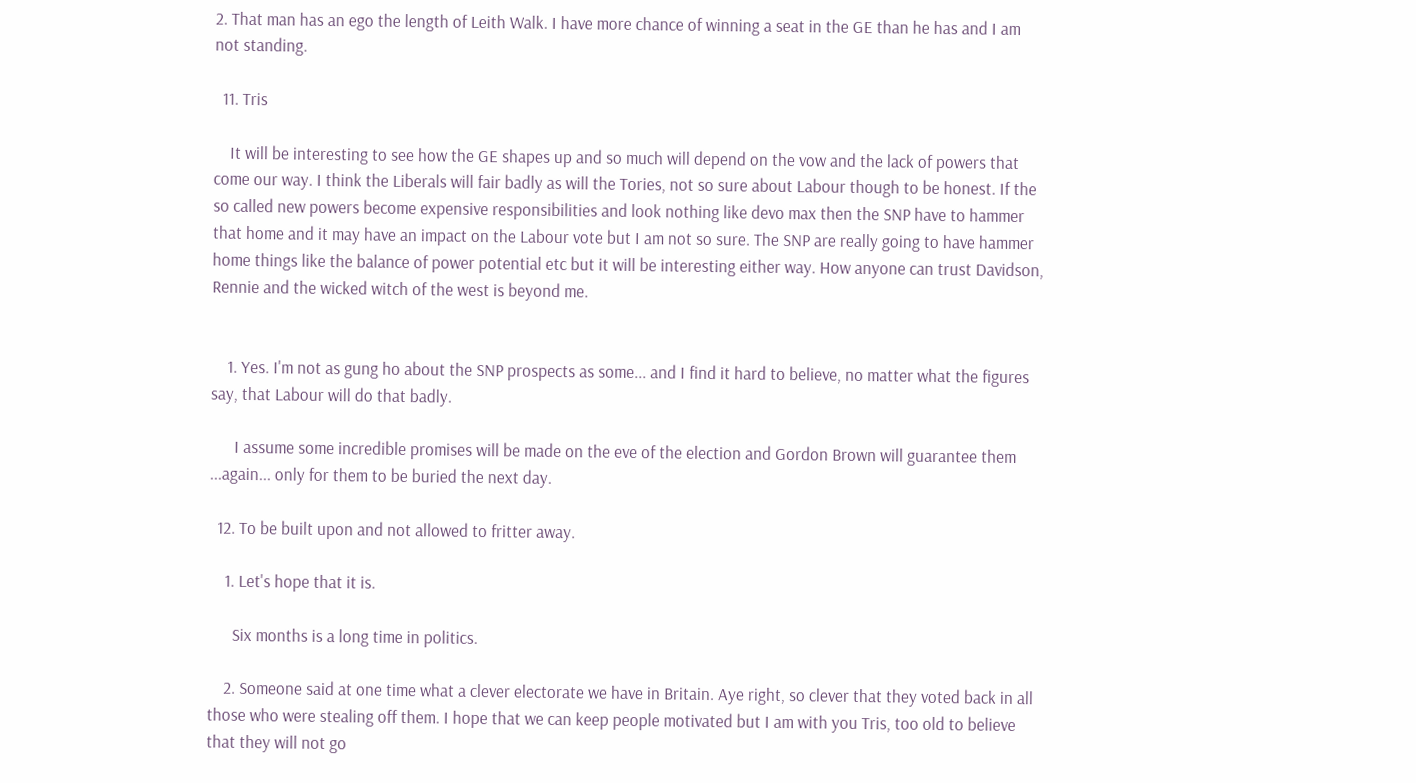2. That man has an ego the length of Leith Walk. I have more chance of winning a seat in the GE than he has and I am not standing.

  11. Tris

    It will be interesting to see how the GE shapes up and so much will depend on the vow and the lack of powers that come our way. I think the Liberals will fair badly as will the Tories, not so sure about Labour though to be honest. If the so called new powers become expensive responsibilities and look nothing like devo max then the SNP have to hammer that home and it may have an impact on the Labour vote but I am not so sure. The SNP are really going to have hammer home things like the balance of power potential etc but it will be interesting either way. How anyone can trust Davidson, Rennie and the wicked witch of the west is beyond me.


    1. Yes. I'm not as gung ho about the SNP prospects as some... and I find it hard to believe, no matter what the figures say, that Labour will do that badly.

      I assume some incredible promises will be made on the eve of the election and Gordon Brown will guarantee them ...again... only for them to be buried the next day.

  12. To be built upon and not allowed to fritter away.

    1. Let's hope that it is.

      Six months is a long time in politics.

    2. Someone said at one time what a clever electorate we have in Britain. Aye right, so clever that they voted back in all those who were stealing off them. I hope that we can keep people motivated but I am with you Tris, too old to believe that they will not go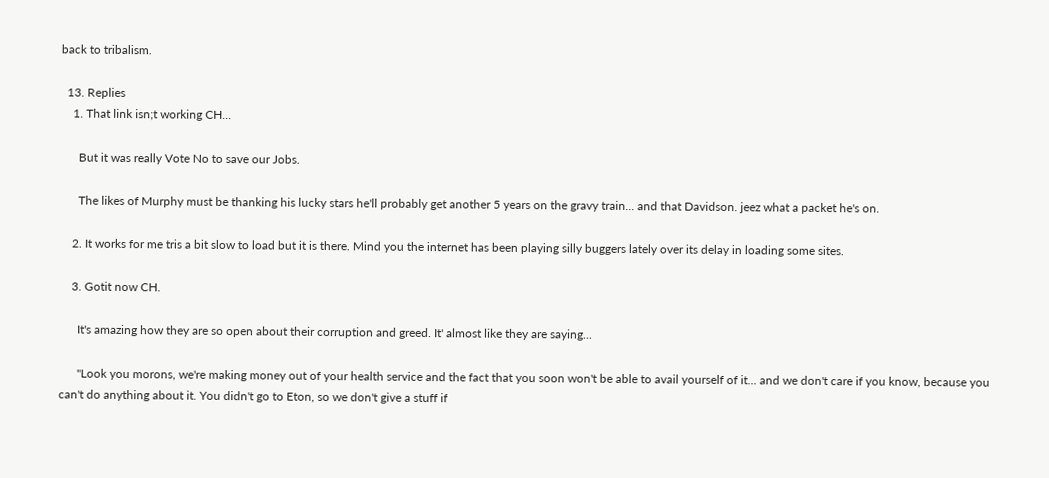back to tribalism.

  13. Replies
    1. That link isn;t working CH...

      But it was really Vote No to save our Jobs.

      The likes of Murphy must be thanking his lucky stars he'll probably get another 5 years on the gravy train... and that Davidson. jeez what a packet he's on.

    2. It works for me tris a bit slow to load but it is there. Mind you the internet has been playing silly buggers lately over its delay in loading some sites.

    3. Gotit now CH.

      It's amazing how they are so open about their corruption and greed. It' almost like they are saying...

      "Look you morons, we're making money out of your health service and the fact that you soon won't be able to avail yourself of it... and we don't care if you know, because you can't do anything about it. You didn't go to Eton, so we don't give a stuff if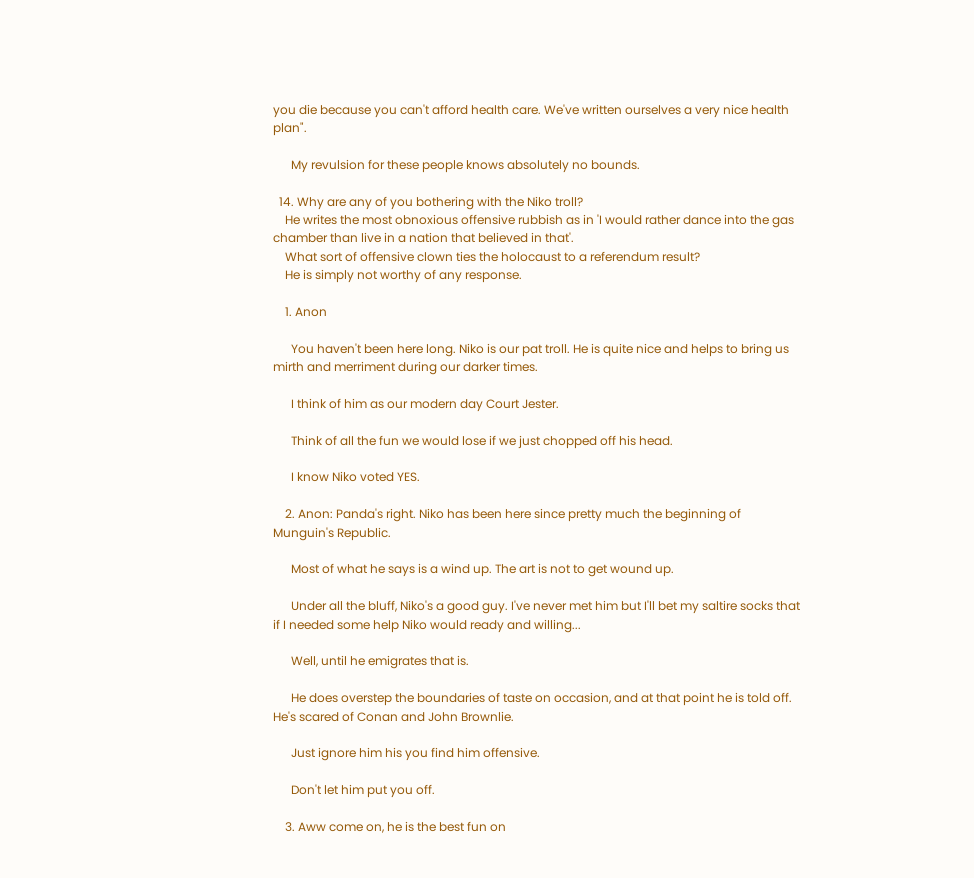you die because you can't afford health care. We've written ourselves a very nice health plan".

      My revulsion for these people knows absolutely no bounds.

  14. Why are any of you bothering with the Niko troll?
    He writes the most obnoxious offensive rubbish as in 'I would rather dance into the gas chamber than live in a nation that believed in that'.
    What sort of offensive clown ties the holocaust to a referendum result?
    He is simply not worthy of any response.

    1. Anon

      You haven't been here long. Niko is our pat troll. He is quite nice and helps to bring us mirth and merriment during our darker times.

      I think of him as our modern day Court Jester.

      Think of all the fun we would lose if we just chopped off his head.

      I know Niko voted YES.

    2. Anon: Panda's right. Niko has been here since pretty much the beginning of Munguin's Republic.

      Most of what he says is a wind up. The art is not to get wound up.

      Under all the bluff, Niko's a good guy. I've never met him but I'll bet my saltire socks that if I needed some help Niko would ready and willing...

      Well, until he emigrates that is.

      He does overstep the boundaries of taste on occasion, and at that point he is told off. He's scared of Conan and John Brownlie.

      Just ignore him his you find him offensive.

      Don't let him put you off.

    3. Aww come on, he is the best fun on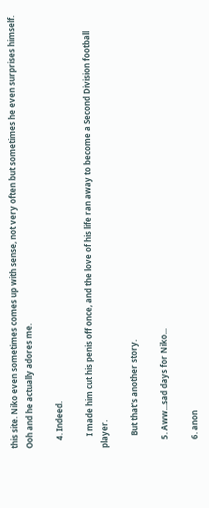this site. Niko even sometimes comes up with sense, not very often but sometimes he even surprises himself. Ooh and he actually adores me.

    4. Indeed.

      I made him cut his penis off once, and the love of his life ran away to become a Second Division football player.

      But that's another story.

    5. Aww...sad days for Niko...

    6. anon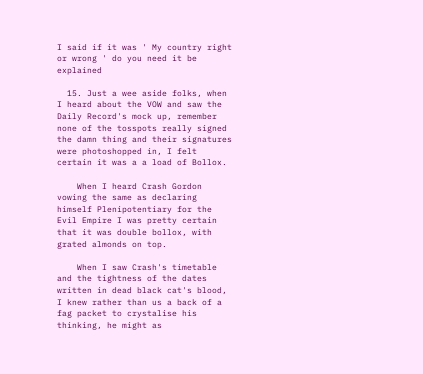I said if it was ' My country right or wrong ' do you need it be explained

  15. Just a wee aside folks, when I heard about the VOW and saw the Daily Record's mock up, remember none of the tosspots really signed the damn thing and their signatures were photoshopped in, I felt certain it was a a load of Bollox.

    When I heard Crash Gordon vowing the same as declaring himself Plenipotentiary for the Evil Empire I was pretty certain that it was double bollox, with grated almonds on top.

    When I saw Crash's timetable and the tightness of the dates written in dead black cat's blood, I knew rather than us a back of a fag packet to crystalise his thinking, he might as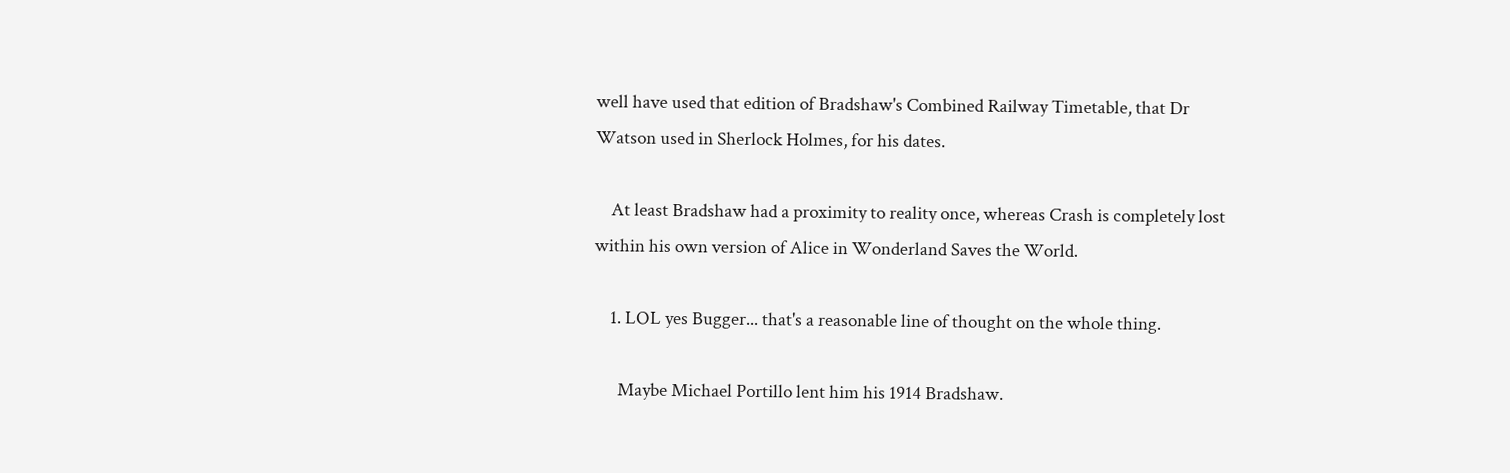well have used that edition of Bradshaw's Combined Railway Timetable, that Dr Watson used in Sherlock Holmes, for his dates.

    At least Bradshaw had a proximity to reality once, whereas Crash is completely lost within his own version of Alice in Wonderland Saves the World.

    1. LOL yes Bugger... that's a reasonable line of thought on the whole thing.

      Maybe Michael Portillo lent him his 1914 Bradshaw.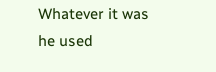Whatever it was he used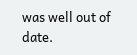was well out of date.